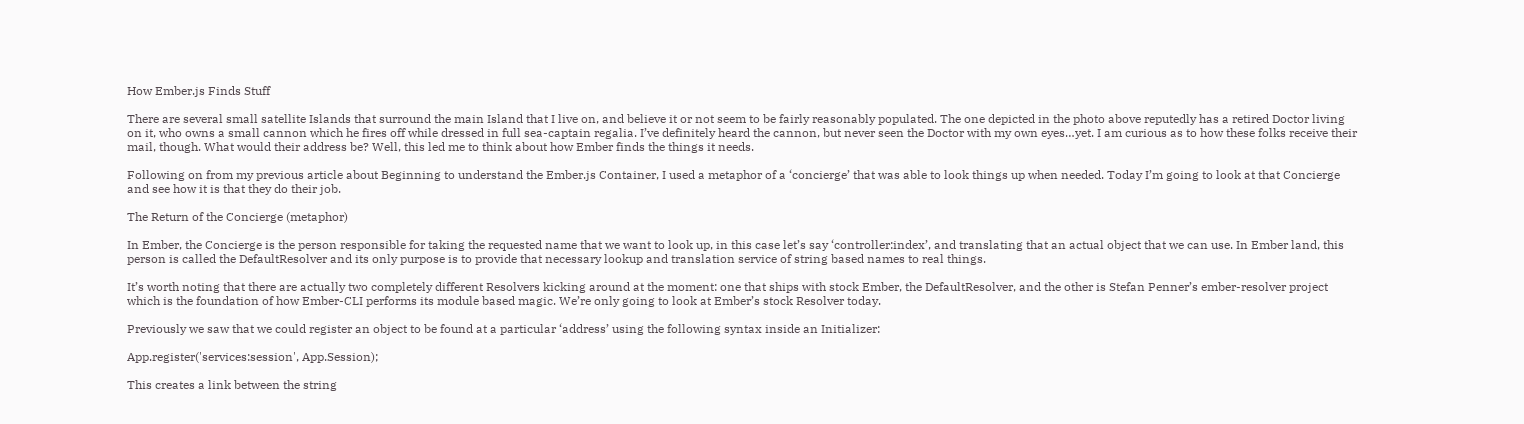How Ember.js Finds Stuff

There are several small satellite Islands that surround the main Island that I live on, and believe it or not seem to be fairly reasonably populated. The one depicted in the photo above reputedly has a retired Doctor living on it, who owns a small cannon which he fires off while dressed in full sea-captain regalia. I’ve definitely heard the cannon, but never seen the Doctor with my own eyes…yet. I am curious as to how these folks receive their mail, though. What would their address be? Well, this led me to think about how Ember finds the things it needs.

Following on from my previous article about Beginning to understand the Ember.js Container, I used a metaphor of a ‘concierge’ that was able to look things up when needed. Today I’m going to look at that Concierge and see how it is that they do their job.

The Return of the Concierge (metaphor)

In Ember, the Concierge is the person responsible for taking the requested name that we want to look up, in this case let’s say ‘controller:index’, and translating that an actual object that we can use. In Ember land, this person is called the DefaultResolver and its only purpose is to provide that necessary lookup and translation service of string based names to real things.

It’s worth noting that there are actually two completely different Resolvers kicking around at the moment: one that ships with stock Ember, the DefaultResolver, and the other is Stefan Penner’s ember-resolver project which is the foundation of how Ember-CLI performs its module based magic. We’re only going to look at Ember’s stock Resolver today.

Previously we saw that we could register an object to be found at a particular ‘address’ using the following syntax inside an Initializer:

App.register('services:session', App.Session);

This creates a link between the string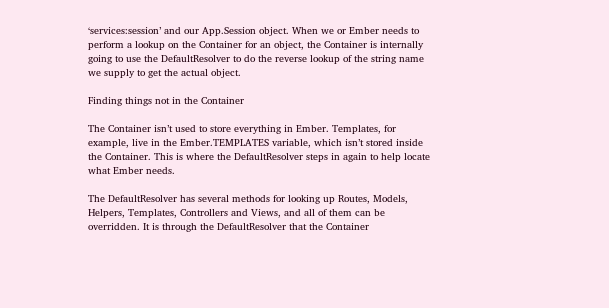‘services:session’ and our App.Session object. When we or Ember needs to perform a lookup on the Container for an object, the Container is internally going to use the DefaultResolver to do the reverse lookup of the string name we supply to get the actual object.

Finding things not in the Container

The Container isn’t used to store everything in Ember. Templates, for example, live in the Ember.TEMPLATES variable, which isn’t stored inside the Container. This is where the DefaultResolver steps in again to help locate what Ember needs.

The DefaultResolver has several methods for looking up Routes, Models, Helpers, Templates, Controllers and Views, and all of them can be overridden. It is through the DefaultResolver that the Container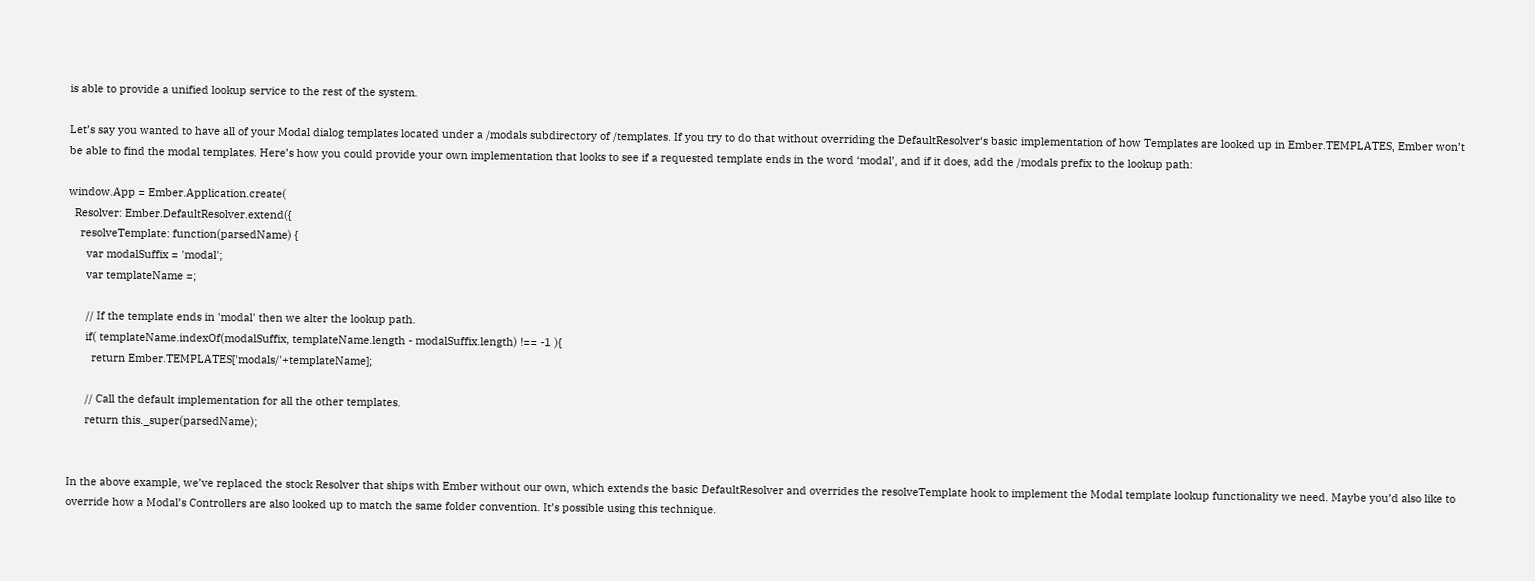is able to provide a unified lookup service to the rest of the system.

Let’s say you wanted to have all of your Modal dialog templates located under a /modals subdirectory of /templates. If you try to do that without overriding the DefaultResolver‘s basic implementation of how Templates are looked up in Ember.TEMPLATES, Ember won’t be able to find the modal templates. Here’s how you could provide your own implementation that looks to see if a requested template ends in the word ‘modal’, and if it does, add the /modals prefix to the lookup path:

window.App = Ember.Application.create(
  Resolver: Ember.DefaultResolver.extend({
    resolveTemplate: function(parsedName) {
      var modalSuffix = 'modal';
      var templateName =;

      // If the template ends in 'modal' then we alter the lookup path.
      if( templateName.indexOf(modalSuffix, templateName.length - modalSuffix.length) !== -1 ){
        return Ember.TEMPLATES['modals/'+templateName];

      // Call the default implementation for all the other templates.
      return this._super(parsedName);


In the above example, we’ve replaced the stock Resolver that ships with Ember without our own, which extends the basic DefaultResolver and overrides the resolveTemplate hook to implement the Modal template lookup functionality we need. Maybe you’d also like to override how a Modal’s Controllers are also looked up to match the same folder convention. It’s possible using this technique.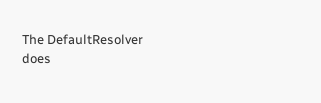The DefaultResolver does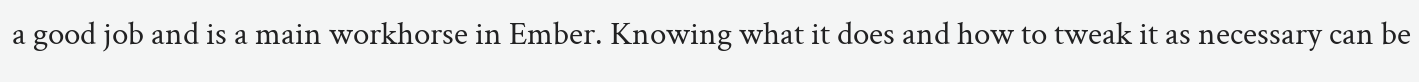a good job and is a main workhorse in Ember. Knowing what it does and how to tweak it as necessary can be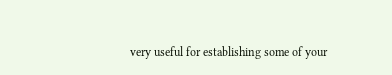very useful for establishing some of your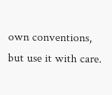own conventions, but use it with care.